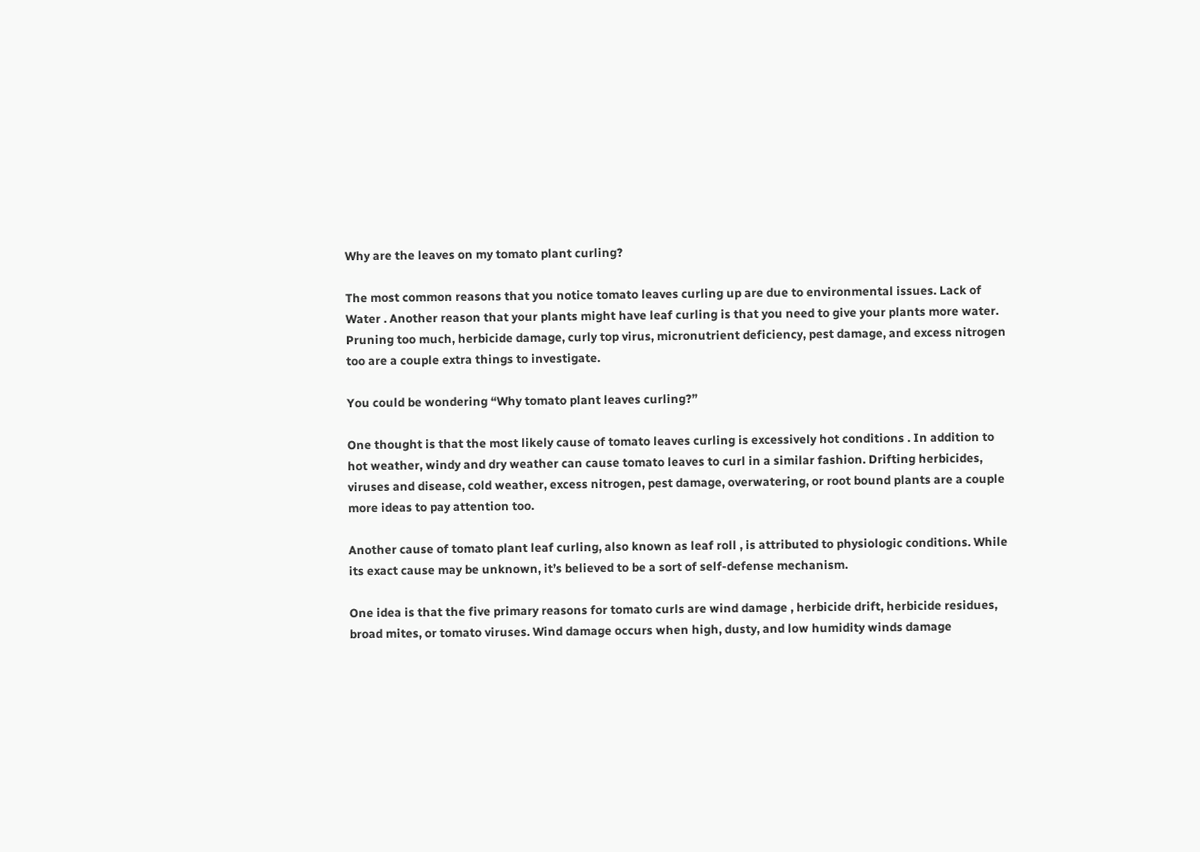Why are the leaves on my tomato plant curling?

The most common reasons that you notice tomato leaves curling up are due to environmental issues. Lack of Water . Another reason that your plants might have leaf curling is that you need to give your plants more water. Pruning too much, herbicide damage, curly top virus, micronutrient deficiency, pest damage, and excess nitrogen too are a couple extra things to investigate.

You could be wondering “Why tomato plant leaves curling?”

One thought is that the most likely cause of tomato leaves curling is excessively hot conditions . In addition to hot weather, windy and dry weather can cause tomato leaves to curl in a similar fashion. Drifting herbicides, viruses and disease, cold weather, excess nitrogen, pest damage, overwatering, or root bound plants are a couple more ideas to pay attention too.

Another cause of tomato plant leaf curling, also known as leaf roll , is attributed to physiologic conditions. While its exact cause may be unknown, it’s believed to be a sort of self-defense mechanism.

One idea is that the five primary reasons for tomato curls are wind damage , herbicide drift, herbicide residues, broad mites, or tomato viruses. Wind damage occurs when high, dusty, and low humidity winds damage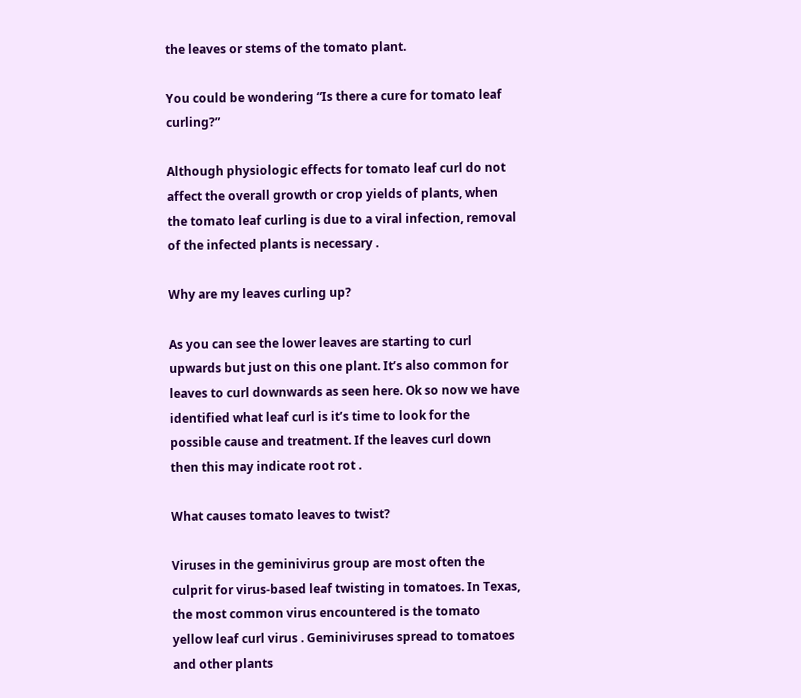the leaves or stems of the tomato plant.

You could be wondering “Is there a cure for tomato leaf curling?”

Although physiologic effects for tomato leaf curl do not affect the overall growth or crop yields of plants, when the tomato leaf curling is due to a viral infection, removal of the infected plants is necessary .

Why are my leaves curling up?

As you can see the lower leaves are starting to curl upwards but just on this one plant. It’s also common for leaves to curl downwards as seen here. Ok so now we have identified what leaf curl is it’s time to look for the possible cause and treatment. If the leaves curl down then this may indicate root rot .

What causes tomato leaves to twist?

Viruses in the geminivirus group are most often the culprit for virus-based leaf twisting in tomatoes. In Texas, the most common virus encountered is the tomato yellow leaf curl virus . Geminiviruses spread to tomatoes and other plants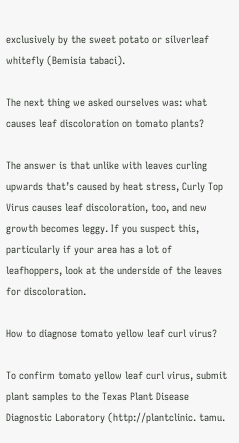exclusively by the sweet potato or silverleaf whitefly (Bemisia tabaci).

The next thing we asked ourselves was: what causes leaf discoloration on tomato plants?

The answer is that unlike with leaves curling upwards that’s caused by heat stress, Curly Top Virus causes leaf discoloration, too, and new growth becomes leggy. If you suspect this, particularly if your area has a lot of leafhoppers, look at the underside of the leaves for discoloration.

How to diagnose tomato yellow leaf curl virus?

To confirm tomato yellow leaf curl virus, submit plant samples to the Texas Plant Disease Diagnostic Laboratory (http://plantclinic. tamu.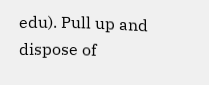edu). Pull up and dispose of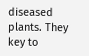diseased plants. They key to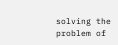solving the problem of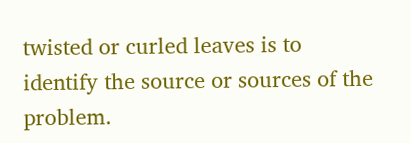twisted or curled leaves is to identify the source or sources of the problem.